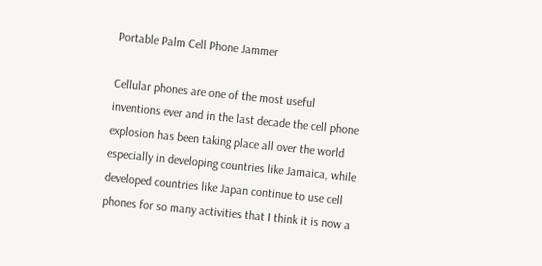Portable Palm Cell Phone Jammer

Cellular phones are one of the most useful inventions ever and in the last decade the cell phone explosion has been taking place all over the world especially in developing countries like Jamaica, while developed countries like Japan continue to use cell phones for so many activities that I think it is now a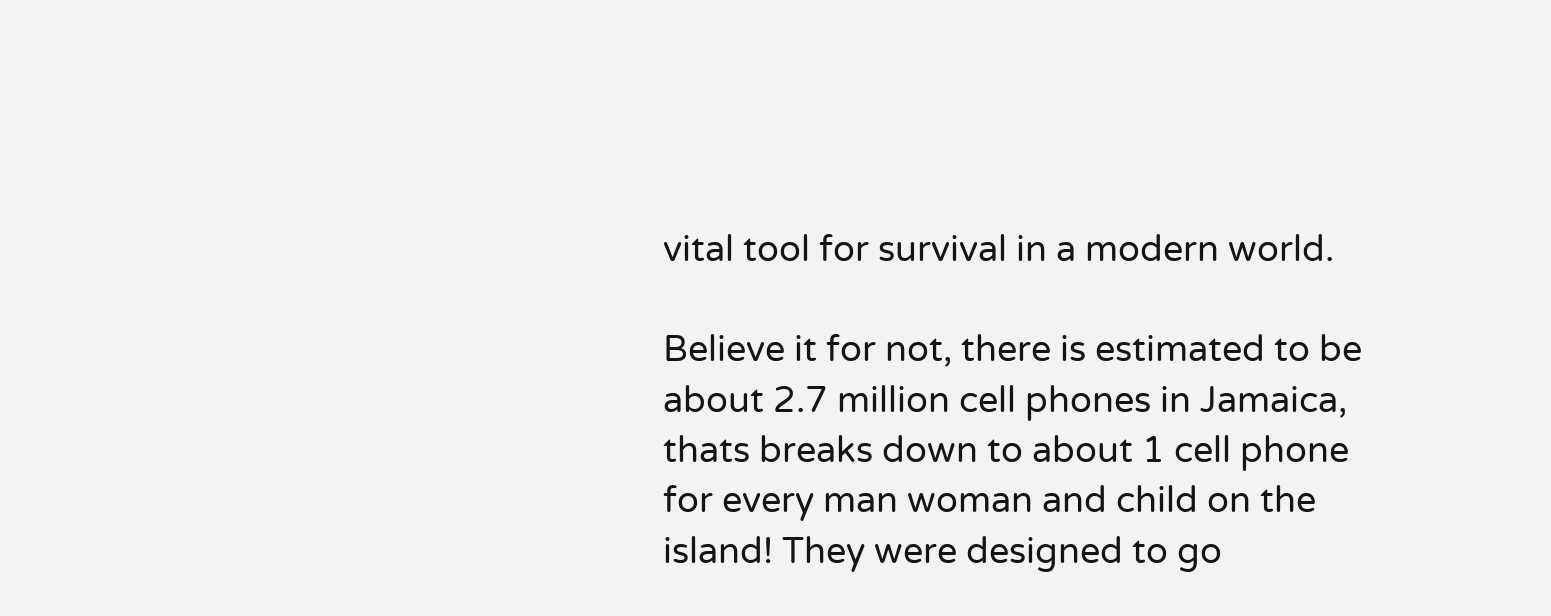vital tool for survival in a modern world.

Believe it for not, there is estimated to be about 2.7 million cell phones in Jamaica, thats breaks down to about 1 cell phone for every man woman and child on the island! They were designed to go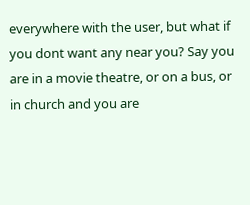everywhere with the user, but what if you dont want any near you? Say you are in a movie theatre, or on a bus, or in church and you are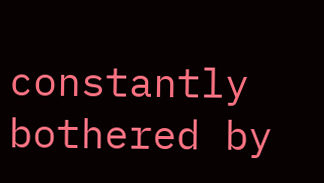constantly bothered by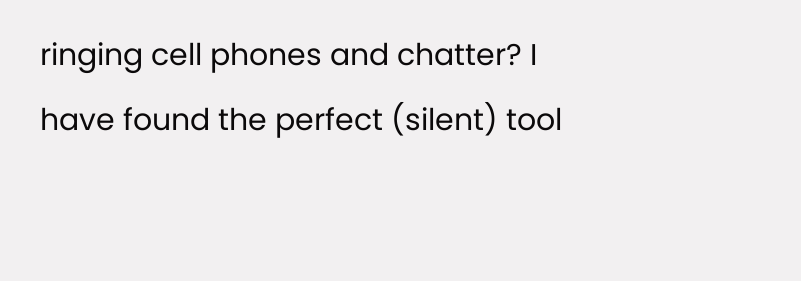ringing cell phones and chatter? I have found the perfect (silent) tool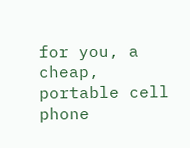for you, a cheap, portable cell phone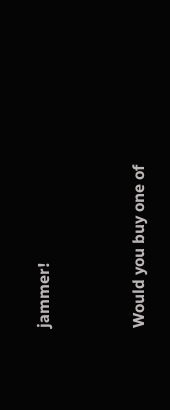jammer!


Would you buy one of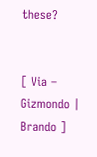these?


[ Via – Gizmondo | Brando ]